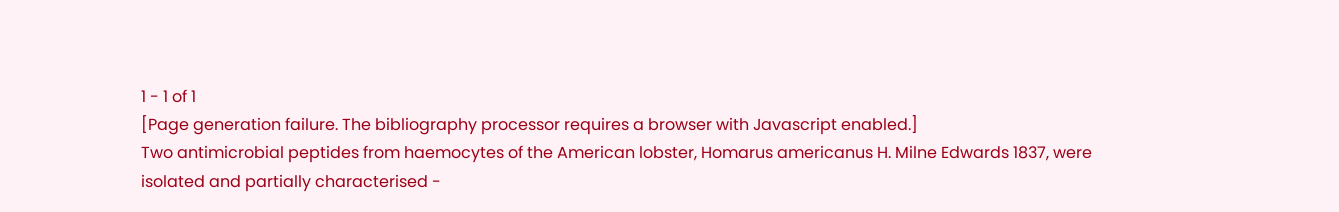1 - 1 of 1
[Page generation failure. The bibliography processor requires a browser with Javascript enabled.]
Two antimicrobial peptides from haemocytes of the American lobster, Homarus americanus H. Milne Edwards 1837, were isolated and partially characterised -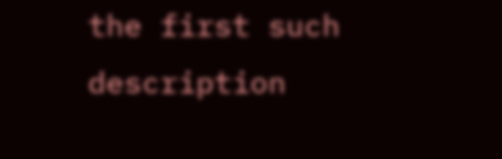the first such description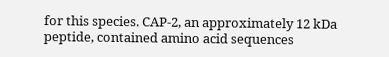for this species. CAP-2, an approximately 12 kDa peptide, contained amino acid sequences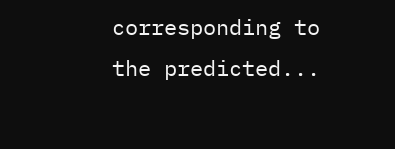corresponding to the predicted...